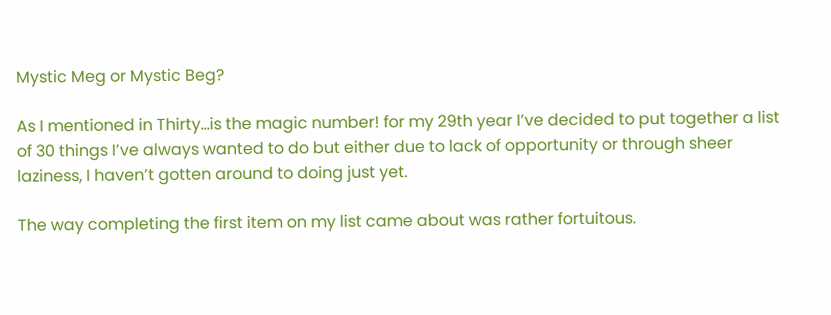Mystic Meg or Mystic Beg?

As I mentioned in Thirty…is the magic number! for my 29th year I’ve decided to put together a list of 30 things I’ve always wanted to do but either due to lack of opportunity or through sheer laziness, I haven’t gotten around to doing just yet.

The way completing the first item on my list came about was rather fortuitous.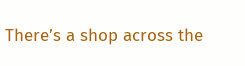There’s a shop across the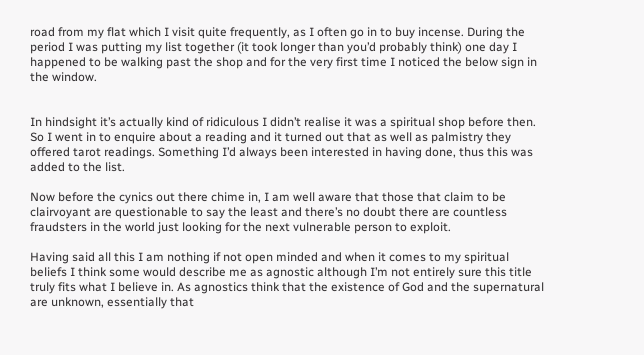road from my flat which I visit quite frequently, as I often go in to buy incense. During the period I was putting my list together (it took longer than you’d probably think) one day I happened to be walking past the shop and for the very first time I noticed the below sign in the window.


In hindsight it’s actually kind of ridiculous I didn’t realise it was a spiritual shop before then. So I went in to enquire about a reading and it turned out that as well as palmistry they offered tarot readings. Something I’d always been interested in having done, thus this was added to the list.

Now before the cynics out there chime in, I am well aware that those that claim to be clairvoyant are questionable to say the least and there’s no doubt there are countless fraudsters in the world just looking for the next vulnerable person to exploit.

Having said all this I am nothing if not open minded and when it comes to my spiritual beliefs I think some would describe me as agnostic although I’m not entirely sure this title truly fits what I believe in. As agnostics think that the existence of God and the supernatural are unknown, essentially that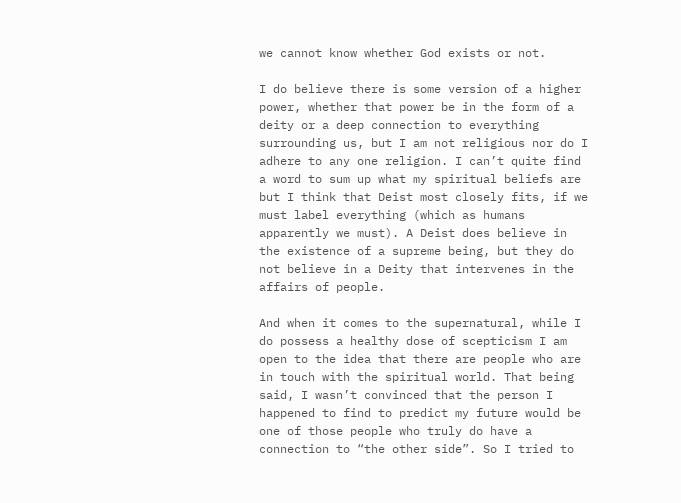we cannot know whether God exists or not.

I do believe there is some version of a higher power, whether that power be in the form of a deity or a deep connection to everything surrounding us, but I am not religious nor do I adhere to any one religion. I can’t quite find a word to sum up what my spiritual beliefs are but I think that Deist most closely fits, if we must label everything (which as humans apparently we must). A Deist does believe in the existence of a supreme being, but they do not believe in a Deity that intervenes in the affairs of people.

And when it comes to the supernatural, while I do possess a healthy dose of scepticism I am open to the idea that there are people who are in touch with the spiritual world. That being said, I wasn’t convinced that the person I happened to find to predict my future would be one of those people who truly do have a connection to “the other side”. So I tried to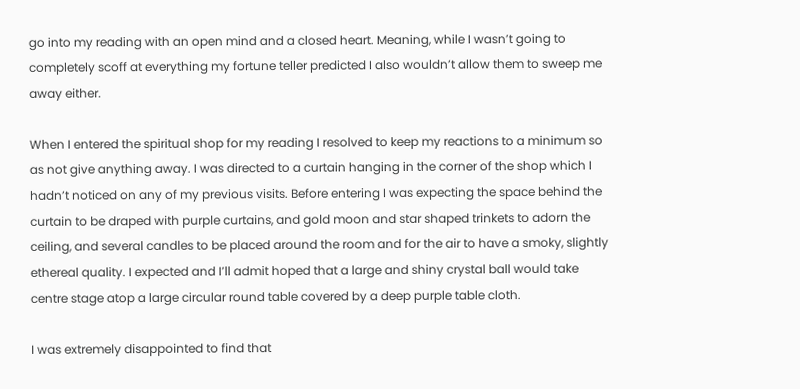go into my reading with an open mind and a closed heart. Meaning, while I wasn’t going to completely scoff at everything my fortune teller predicted I also wouldn’t allow them to sweep me away either.

When I entered the spiritual shop for my reading I resolved to keep my reactions to a minimum so as not give anything away. I was directed to a curtain hanging in the corner of the shop which I hadn’t noticed on any of my previous visits. Before entering I was expecting the space behind the curtain to be draped with purple curtains, and gold moon and star shaped trinkets to adorn the ceiling, and several candles to be placed around the room and for the air to have a smoky, slightly ethereal quality. I expected and I’ll admit hoped that a large and shiny crystal ball would take centre stage atop a large circular round table covered by a deep purple table cloth.

I was extremely disappointed to find that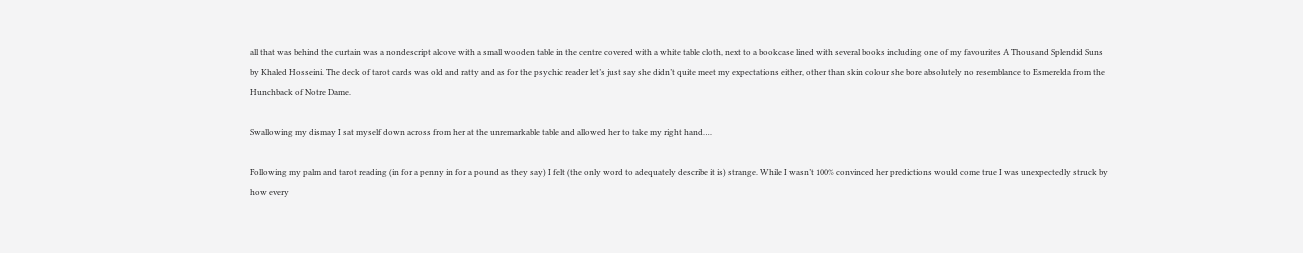all that was behind the curtain was a nondescript alcove with a small wooden table in the centre covered with a white table cloth, next to a bookcase lined with several books including one of my favourites A Thousand Splendid Suns by Khaled Hosseini. The deck of tarot cards was old and ratty and as for the psychic reader let’s just say she didn’t quite meet my expectations either, other than skin colour she bore absolutely no resemblance to Esmerelda from the Hunchback of Notre Dame.

Swallowing my dismay I sat myself down across from her at the unremarkable table and allowed her to take my right hand….

Following my palm and tarot reading (in for a penny in for a pound as they say) I felt (the only word to adequately describe it is) strange. While I wasn’t 100% convinced her predictions would come true I was unexpectedly struck by how every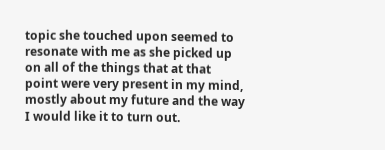topic she touched upon seemed to resonate with me as she picked up on all of the things that at that point were very present in my mind, mostly about my future and the way I would like it to turn out.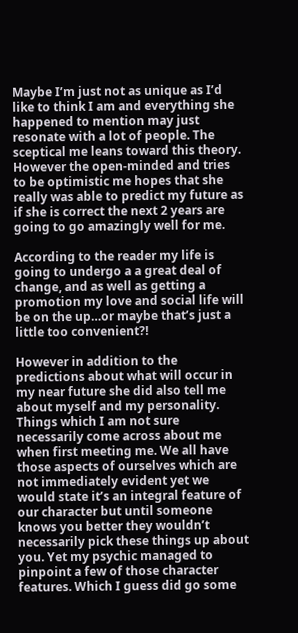Maybe I’m just not as unique as I’d like to think I am and everything she happened to mention may just resonate with a lot of people. The sceptical me leans toward this theory. However the open-minded and tries to be optimistic me hopes that she really was able to predict my future as if she is correct the next 2 years are going to go amazingly well for me.

According to the reader my life is going to undergo a a great deal of change, and as well as getting a promotion my love and social life will be on the up…or maybe that’s just a little too convenient?!

However in addition to the predictions about what will occur in my near future she did also tell me about myself and my personality. Things which I am not sure necessarily come across about me when first meeting me. We all have those aspects of ourselves which are not immediately evident yet we would state it’s an integral feature of our character but until someone knows you better they wouldn’t necessarily pick these things up about you. Yet my psychic managed to pinpoint a few of those character features. Which I guess did go some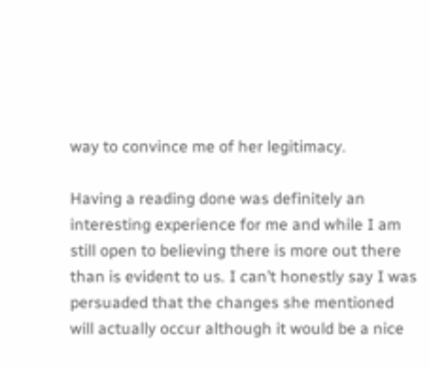way to convince me of her legitimacy.

Having a reading done was definitely an interesting experience for me and while I am still open to believing there is more out there than is evident to us. I can’t honestly say I was persuaded that the changes she mentioned will actually occur although it would be a nice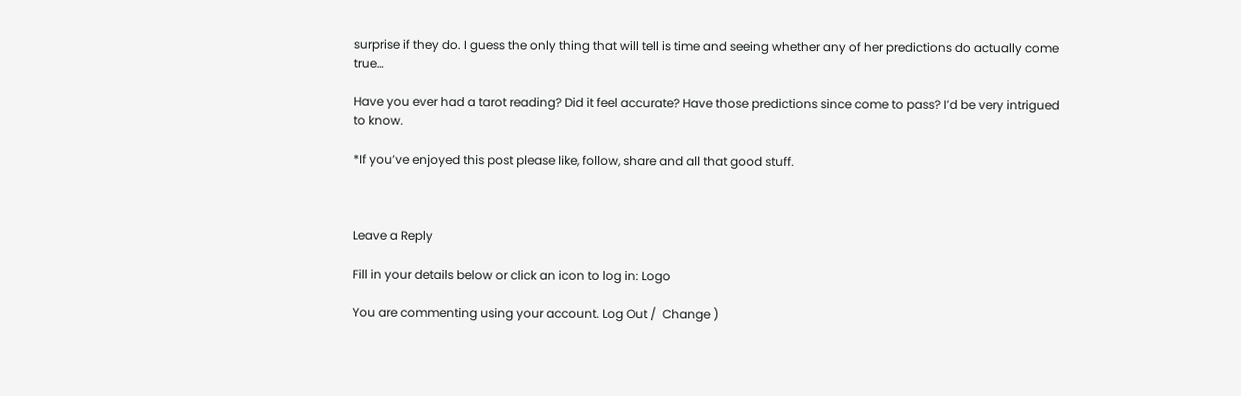surprise if they do. I guess the only thing that will tell is time and seeing whether any of her predictions do actually come true…

Have you ever had a tarot reading? Did it feel accurate? Have those predictions since come to pass? I’d be very intrigued to know.

*If you’ve enjoyed this post please like, follow, share and all that good stuff.



Leave a Reply

Fill in your details below or click an icon to log in: Logo

You are commenting using your account. Log Out /  Change )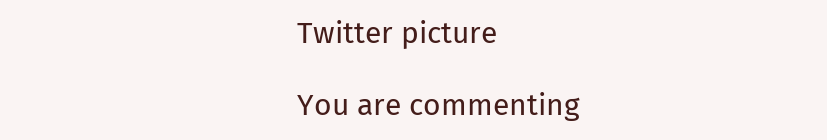Twitter picture

You are commenting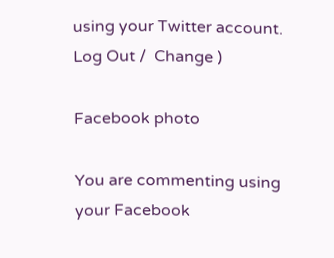using your Twitter account. Log Out /  Change )

Facebook photo

You are commenting using your Facebook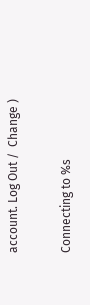account. Log Out /  Change )

Connecting to %s